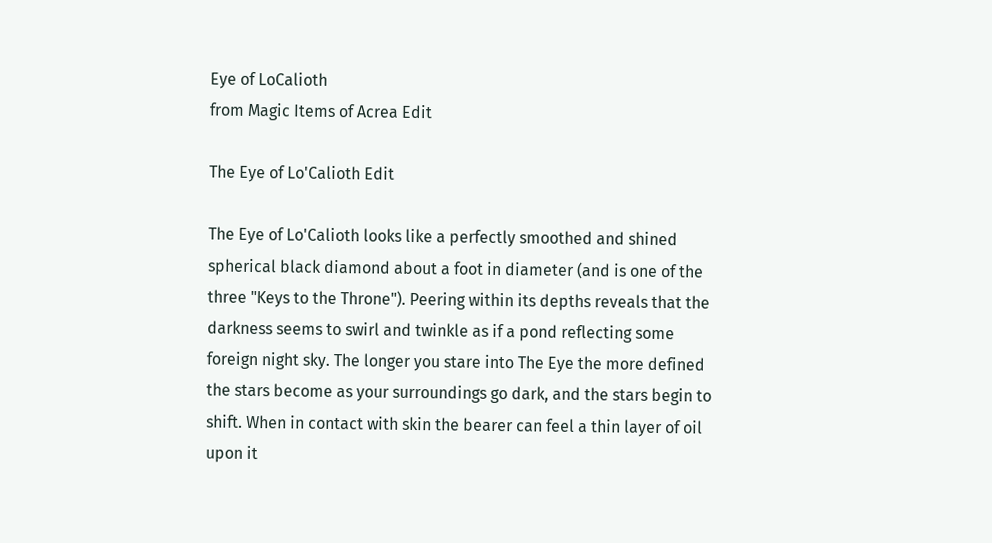Eye of LoCalioth
from Magic Items of Acrea Edit

The Eye of Lo'Calioth Edit

The Eye of Lo'Calioth looks like a perfectly smoothed and shined spherical black diamond about a foot in diameter (and is one of the three "Keys to the Throne"). Peering within its depths reveals that the darkness seems to swirl and twinkle as if a pond reflecting some foreign night sky. The longer you stare into The Eye the more defined the stars become as your surroundings go dark, and the stars begin to shift. When in contact with skin the bearer can feel a thin layer of oil upon it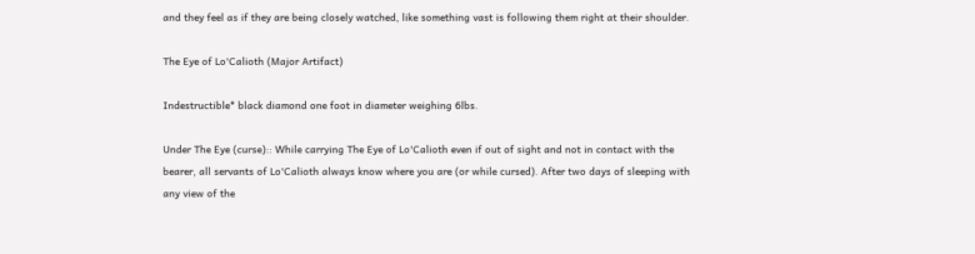and they feel as if they are being closely watched, like something vast is following them right at their shoulder.

The Eye of Lo'Calioth (Major Artifact)

Indestructible* black diamond one foot in diameter weighing 6lbs.

Under The Eye (curse):: While carrying The Eye of Lo'Calioth even if out of sight and not in contact with the bearer, all servants of Lo'Calioth always know where you are (or while cursed). After two days of sleeping with any view of the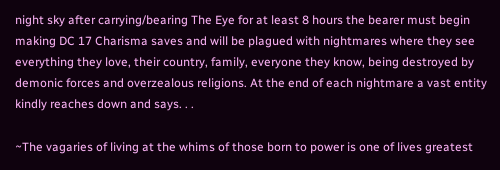night sky after carrying/bearing The Eye for at least 8 hours the bearer must begin making DC 17 Charisma saves and will be plagued with nightmares where they see everything they love, their country, family, everyone they know, being destroyed by demonic forces and overzealous religions. At the end of each nightmare a vast entity kindly reaches down and says. . .

~The vagaries of living at the whims of those born to power is one of lives greatest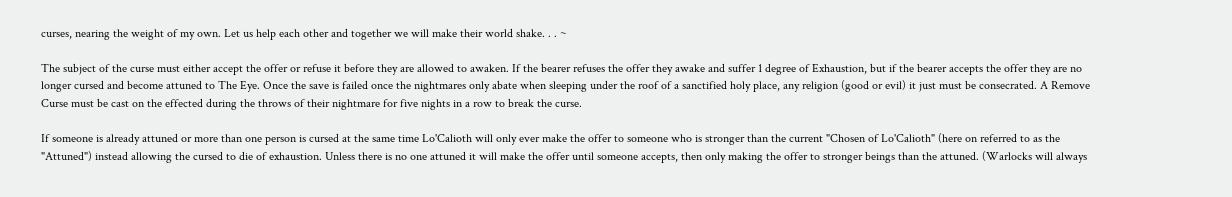curses, nearing the weight of my own. Let us help each other and together we will make their world shake. . . ~

The subject of the curse must either accept the offer or refuse it before they are allowed to awaken. If the bearer refuses the offer they awake and suffer 1 degree of Exhaustion, but if the bearer accepts the offer they are no longer cursed and become attuned to The Eye. Once the save is failed once the nightmares only abate when sleeping under the roof of a sanctified holy place, any religion (good or evil) it just must be consecrated. A Remove Curse must be cast on the effected during the throws of their nightmare for five nights in a row to break the curse.

If someone is already attuned or more than one person is cursed at the same time Lo'Calioth will only ever make the offer to someone who is stronger than the current "Chosen of Lo'Calioth" (here on referred to as the "Attuned") instead allowing the cursed to die of exhaustion. Unless there is no one attuned it will make the offer until someone accepts, then only making the offer to stronger beings than the attuned. (Warlocks will always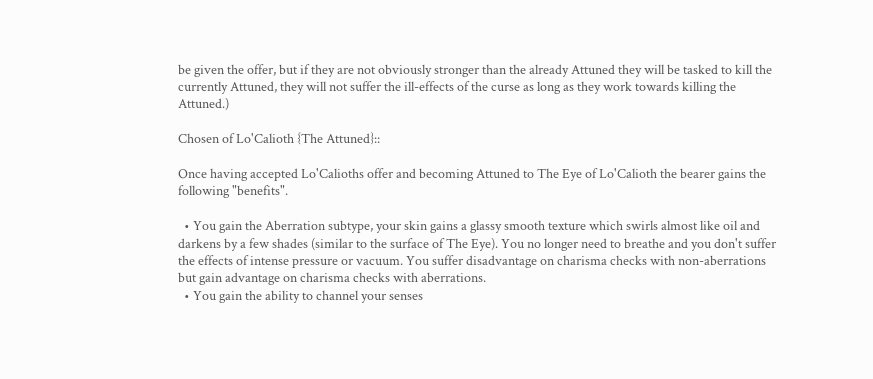be given the offer, but if they are not obviously stronger than the already Attuned they will be tasked to kill the currently Attuned, they will not suffer the ill-effects of the curse as long as they work towards killing the Attuned.)

Chosen of Lo'Calioth {The Attuned}::

Once having accepted Lo'Calioths offer and becoming Attuned to The Eye of Lo'Calioth the bearer gains the following "benefits".

  • You gain the Aberration subtype, your skin gains a glassy smooth texture which swirls almost like oil and darkens by a few shades (similar to the surface of The Eye). You no longer need to breathe and you don't suffer the effects of intense pressure or vacuum. You suffer disadvantage on charisma checks with non-aberrations but gain advantage on charisma checks with aberrations.
  • You gain the ability to channel your senses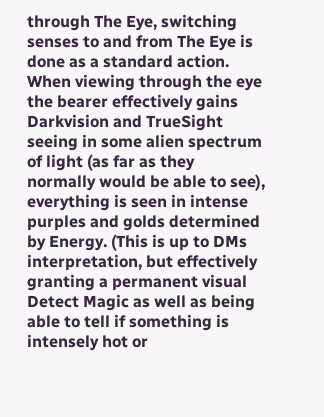through The Eye, switching senses to and from The Eye is done as a standard action. When viewing through the eye the bearer effectively gains Darkvision and TrueSight seeing in some alien spectrum of light (as far as they normally would be able to see), everything is seen in intense purples and golds determined by Energy. (This is up to DMs interpretation, but effectively granting a permanent visual Detect Magic as well as being able to tell if something is intensely hot or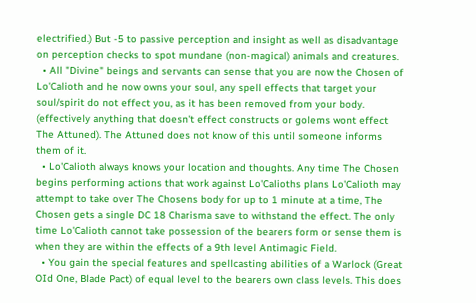electrified.) But -5 to passive perception and insight as well as disadvantage on perception checks to spot mundane (non-magical) animals and creatures.
  • All "Divine" beings and servants can sense that you are now the Chosen of Lo'Calioth and he now owns your soul, any spell effects that target your soul/spirit do not effect you, as it has been removed from your body. (effectively anything that doesn't effect constructs or golems wont effect The Attuned). The Attuned does not know of this until someone informs them of it.
  • Lo'Calioth always knows your location and thoughts. Any time The Chosen begins performing actions that work against Lo'Calioths plans Lo'Calioth may attempt to take over The Chosens body for up to 1 minute at a time, The Chosen gets a single DC 18 Charisma save to withstand the effect. The only time Lo'Calioth cannot take possession of the bearers form or sense them is when they are within the effects of a 9th level Antimagic Field.
  • You gain the special features and spellcasting abilities of a Warlock (Great OId One, Blade Pact) of equal level to the bearers own class levels. This does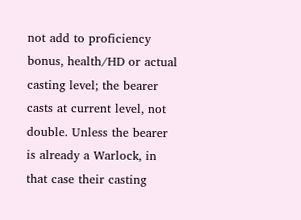not add to proficiency bonus, health/HD or actual casting level; the bearer casts at current level, not double. Unless the bearer is already a Warlock, in that case their casting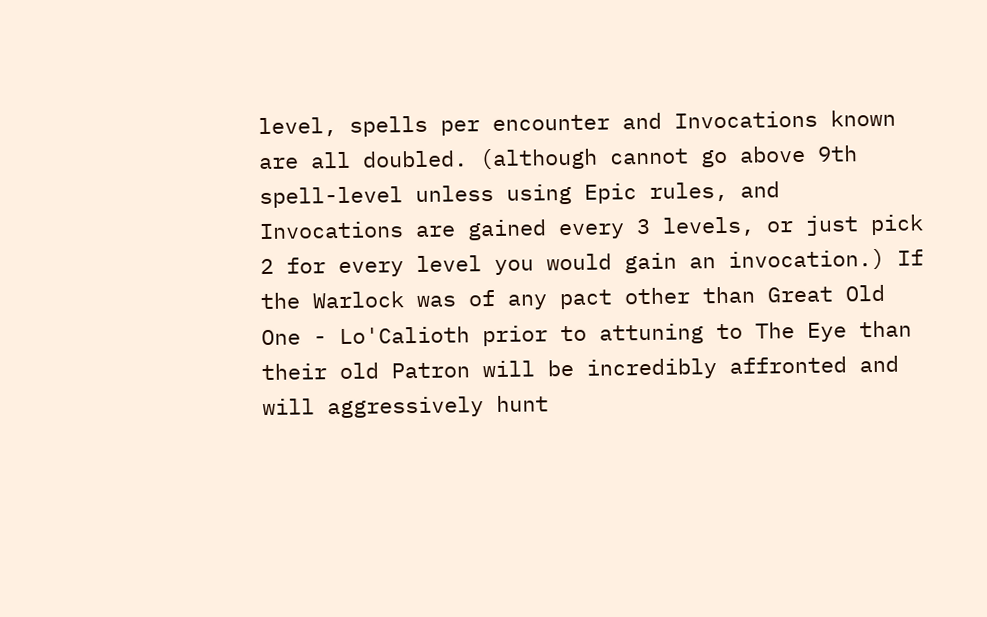level, spells per encounter and Invocations known are all doubled. (although cannot go above 9th spell-level unless using Epic rules, and Invocations are gained every 3 levels, or just pick 2 for every level you would gain an invocation.) If the Warlock was of any pact other than Great Old One - Lo'Calioth prior to attuning to The Eye than their old Patron will be incredibly affronted and will aggressively hunt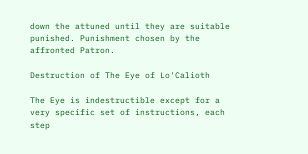down the attuned until they are suitable punished. Punishment chosen by the affronted Patron.

Destruction of The Eye of Lo'Calioth

The Eye is indestructible except for a very specific set of instructions, each step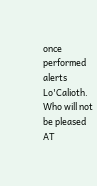once performed alerts Lo'Calioth. Who will not be pleased AT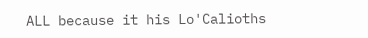ALL because it his Lo'Calioths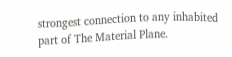strongest connection to any inhabited part of The Material Plane.